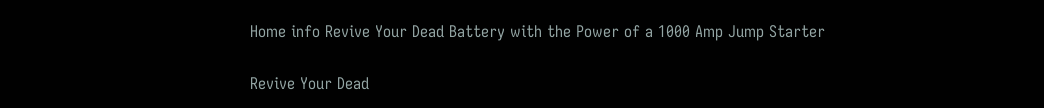Home info Revive Your Dead Battery with the Power of a 1000 Amp Jump Starter

Revive Your Dead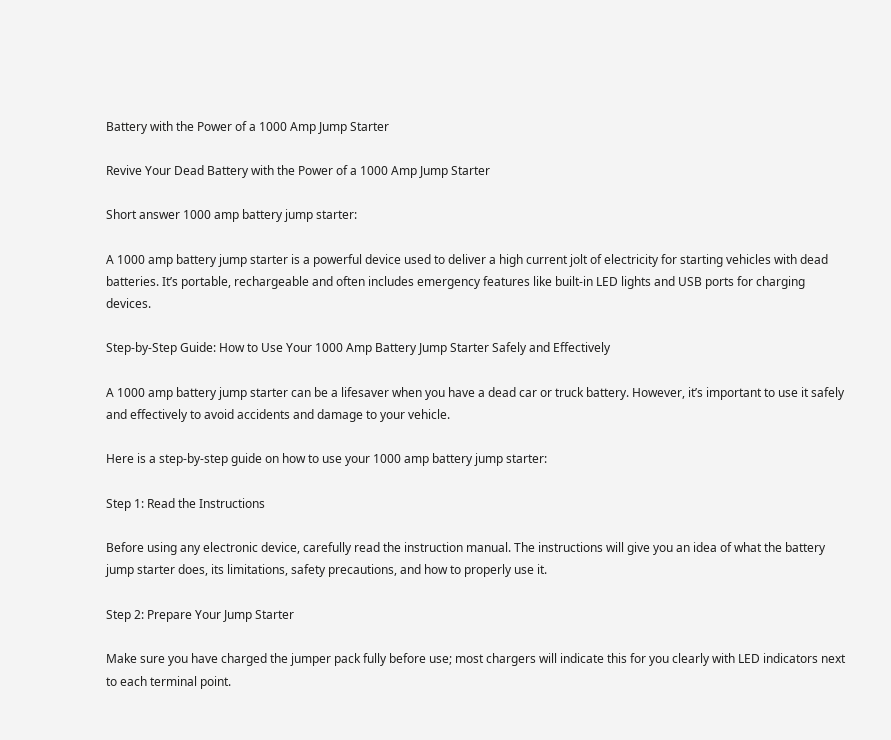Battery with the Power of a 1000 Amp Jump Starter

Revive Your Dead Battery with the Power of a 1000 Amp Jump Starter

Short answer 1000 amp battery jump starter:

A 1000 amp battery jump starter is a powerful device used to deliver a high current jolt of electricity for starting vehicles with dead batteries. It’s portable, rechargeable and often includes emergency features like built-in LED lights and USB ports for charging devices.

Step-by-Step Guide: How to Use Your 1000 Amp Battery Jump Starter Safely and Effectively

A 1000 amp battery jump starter can be a lifesaver when you have a dead car or truck battery. However, it’s important to use it safely and effectively to avoid accidents and damage to your vehicle.

Here is a step-by-step guide on how to use your 1000 amp battery jump starter:

Step 1: Read the Instructions

Before using any electronic device, carefully read the instruction manual. The instructions will give you an idea of what the battery jump starter does, its limitations, safety precautions, and how to properly use it.

Step 2: Prepare Your Jump Starter

Make sure you have charged the jumper pack fully before use; most chargers will indicate this for you clearly with LED indicators next to each terminal point.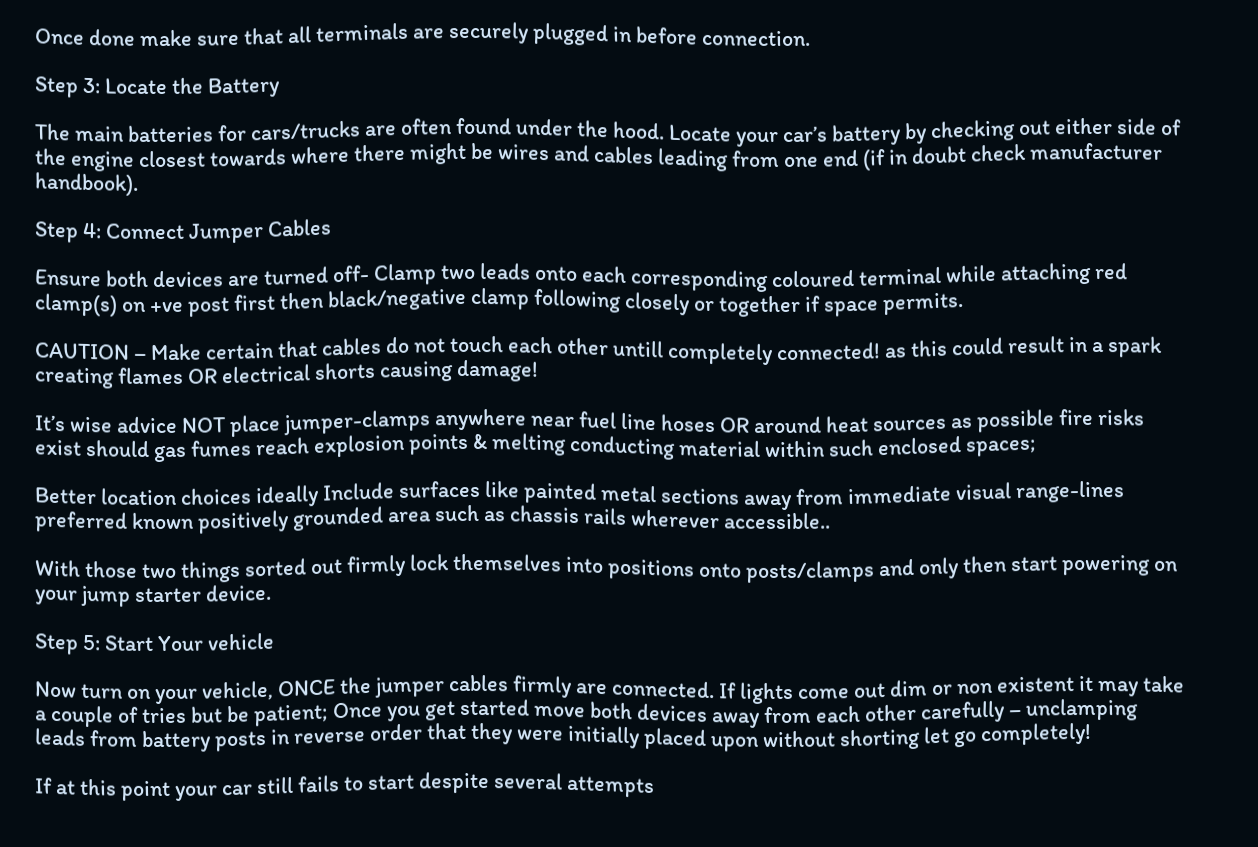Once done make sure that all terminals are securely plugged in before connection.

Step 3: Locate the Battery

The main batteries for cars/trucks are often found under the hood. Locate your car’s battery by checking out either side of the engine closest towards where there might be wires and cables leading from one end (if in doubt check manufacturer handbook).

Step 4: Connect Jumper Cables

Ensure both devices are turned off- Clamp two leads onto each corresponding coloured terminal while attaching red clamp(s) on +ve post first then black/negative clamp following closely or together if space permits.

CAUTION – Make certain that cables do not touch each other untill completely connected! as this could result in a spark creating flames OR electrical shorts causing damage!

It’s wise advice NOT place jumper-clamps anywhere near fuel line hoses OR around heat sources as possible fire risks exist should gas fumes reach explosion points & melting conducting material within such enclosed spaces;

Better location choices ideally Include surfaces like painted metal sections away from immediate visual range-lines preferred known positively grounded area such as chassis rails wherever accessible..

With those two things sorted out firmly lock themselves into positions onto posts/clamps and only then start powering on your jump starter device.

Step 5: Start Your vehicle

Now turn on your vehicle, ONCE the jumper cables firmly are connected. If lights come out dim or non existent it may take a couple of tries but be patient; Once you get started move both devices away from each other carefully – unclamping leads from battery posts in reverse order that they were initially placed upon without shorting let go completely!

If at this point your car still fails to start despite several attempts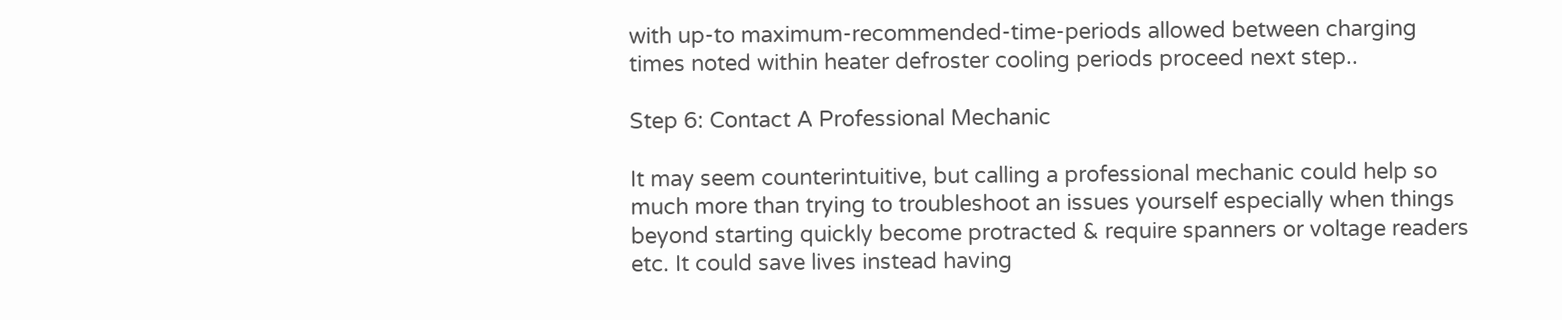with up-to maximum-recommended-time-periods allowed between charging times noted within heater defroster cooling periods proceed next step..

Step 6: Contact A Professional Mechanic

It may seem counterintuitive, but calling a professional mechanic could help so much more than trying to troubleshoot an issues yourself especially when things beyond starting quickly become protracted & require spanners or voltage readers etc. It could save lives instead having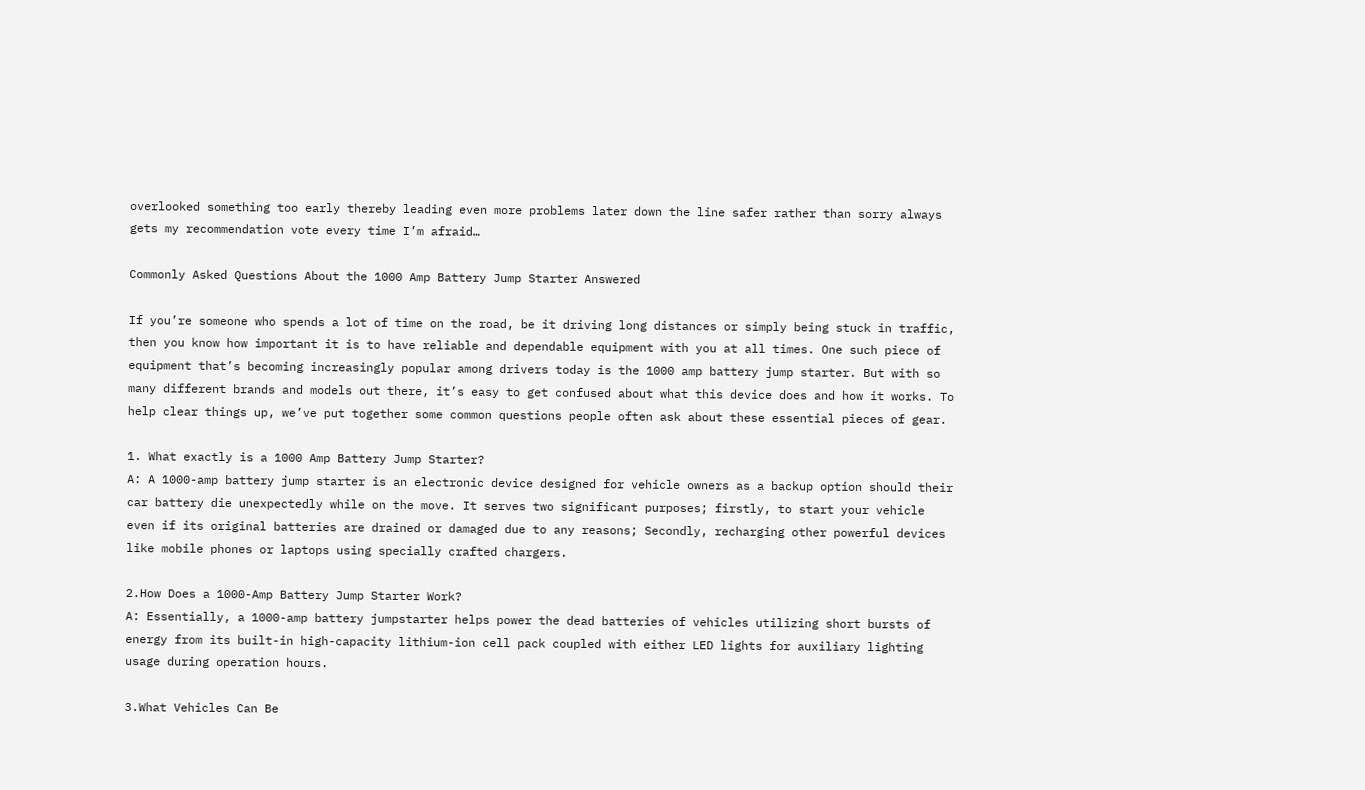overlooked something too early thereby leading even more problems later down the line safer rather than sorry always gets my recommendation vote every time I’m afraid…

Commonly Asked Questions About the 1000 Amp Battery Jump Starter Answered

If you’re someone who spends a lot of time on the road, be it driving long distances or simply being stuck in traffic, then you know how important it is to have reliable and dependable equipment with you at all times. One such piece of equipment that’s becoming increasingly popular among drivers today is the 1000 amp battery jump starter. But with so many different brands and models out there, it’s easy to get confused about what this device does and how it works. To help clear things up, we’ve put together some common questions people often ask about these essential pieces of gear.

1. What exactly is a 1000 Amp Battery Jump Starter?
A: A 1000-amp battery jump starter is an electronic device designed for vehicle owners as a backup option should their car battery die unexpectedly while on the move. It serves two significant purposes; firstly, to start your vehicle even if its original batteries are drained or damaged due to any reasons; Secondly, recharging other powerful devices like mobile phones or laptops using specially crafted chargers.

2.How Does a 1000-Amp Battery Jump Starter Work?
A: Essentially, a 1000-amp battery jumpstarter helps power the dead batteries of vehicles utilizing short bursts of energy from its built-in high-capacity lithium-ion cell pack coupled with either LED lights for auxiliary lighting usage during operation hours.

3.What Vehicles Can Be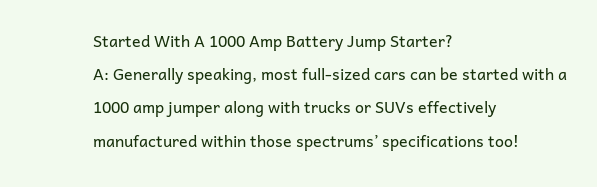Started With A 1000 Amp Battery Jump Starter?
A: Generally speaking, most full-sized cars can be started with a 1000 amp jumper along with trucks or SUVs effectively manufactured within those spectrums’ specifications too!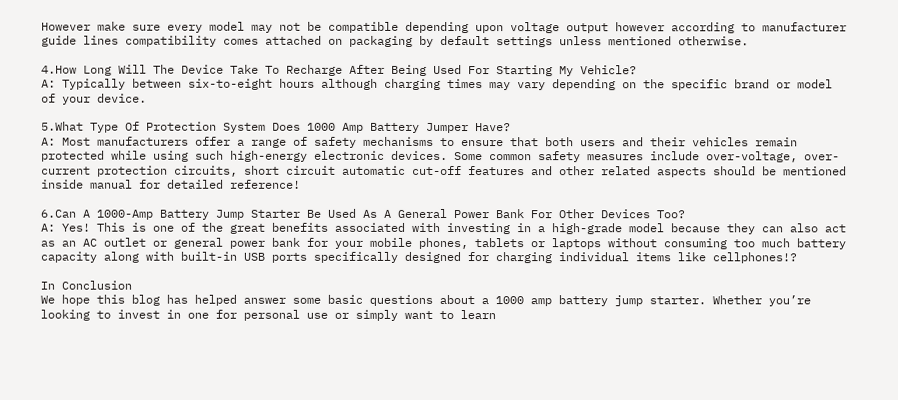However make sure every model may not be compatible depending upon voltage output however according to manufacturer guide lines compatibility comes attached on packaging by default settings unless mentioned otherwise.

4.How Long Will The Device Take To Recharge After Being Used For Starting My Vehicle?
A: Typically between six-to-eight hours although charging times may vary depending on the specific brand or model of your device.

5.What Type Of Protection System Does 1000 Amp Battery Jumper Have?
A: Most manufacturers offer a range of safety mechanisms to ensure that both users and their vehicles remain protected while using such high-energy electronic devices. Some common safety measures include over-voltage, over-current protection circuits, short circuit automatic cut-off features and other related aspects should be mentioned inside manual for detailed reference!

6.Can A 1000-Amp Battery Jump Starter Be Used As A General Power Bank For Other Devices Too?
A: Yes! This is one of the great benefits associated with investing in a high-grade model because they can also act as an AC outlet or general power bank for your mobile phones, tablets or laptops without consuming too much battery capacity along with built-in USB ports specifically designed for charging individual items like cellphones!?

In Conclusion
We hope this blog has helped answer some basic questions about a 1000 amp battery jump starter. Whether you’re looking to invest in one for personal use or simply want to learn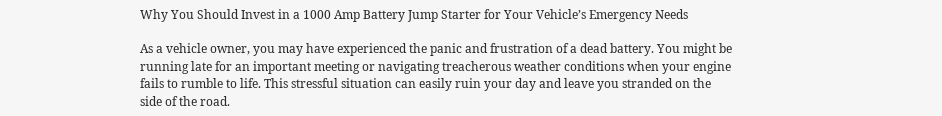Why You Should Invest in a 1000 Amp Battery Jump Starter for Your Vehicle’s Emergency Needs

As a vehicle owner, you may have experienced the panic and frustration of a dead battery. You might be running late for an important meeting or navigating treacherous weather conditions when your engine fails to rumble to life. This stressful situation can easily ruin your day and leave you stranded on the side of the road.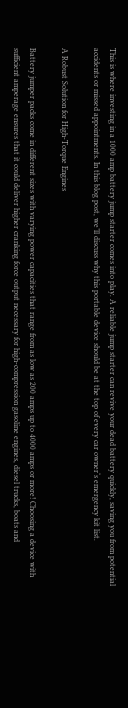This is where investing in a 1000 amp battery jump starter comes into play. A reliable jump starter can revive your dead battery quickly, saving you from potential accidents or missed appointments. In this blog post, we’ll discuss why this portable device should be at the top of every car owner‘s emergency kit list.

A Robust Solution for High-Torque Engines

Battery jumper packs come in different sizes with varying power capacities that range from as low as 200 amps up to 4000 amps or more! Choosing a device with sufficient amperage ensures that it could deliver higher cranking force output necessary for high-compression gasoline engines, diesel trucks, boats and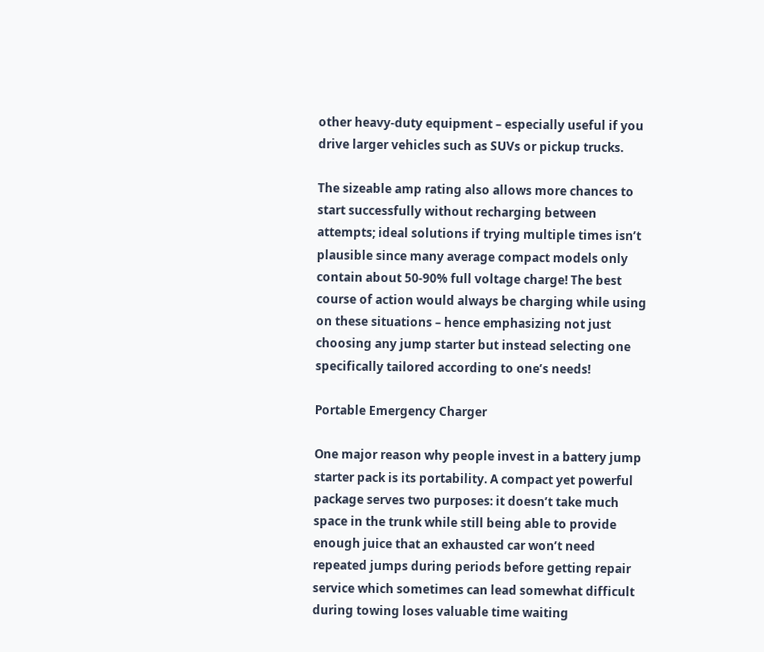other heavy-duty equipment – especially useful if you drive larger vehicles such as SUVs or pickup trucks.

The sizeable amp rating also allows more chances to start successfully without recharging between attempts; ideal solutions if trying multiple times isn’t plausible since many average compact models only contain about 50-90% full voltage charge! The best course of action would always be charging while using on these situations – hence emphasizing not just choosing any jump starter but instead selecting one specifically tailored according to one’s needs!

Portable Emergency Charger

One major reason why people invest in a battery jump starter pack is its portability. A compact yet powerful package serves two purposes: it doesn’t take much space in the trunk while still being able to provide enough juice that an exhausted car won’t need repeated jumps during periods before getting repair service which sometimes can lead somewhat difficult during towing loses valuable time waiting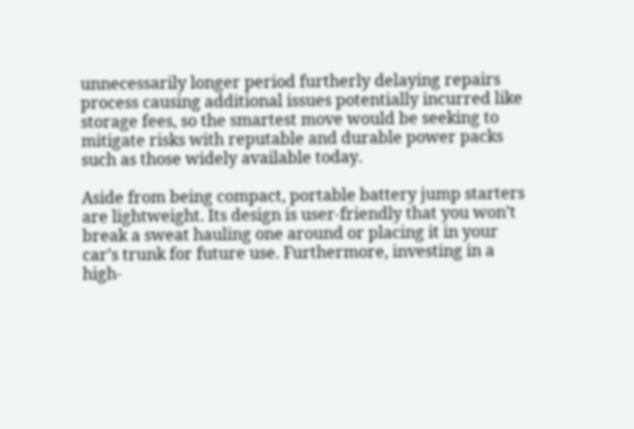unnecessarily longer period furtherly delaying repairs process causing additional issues potentially incurred like storage fees, so the smartest move would be seeking to mitigate risks with reputable and durable power packs such as those widely available today.

Aside from being compact, portable battery jump starters are lightweight. Its design is user-friendly that you won’t break a sweat hauling one around or placing it in your car’s trunk for future use. Furthermore, investing in a high-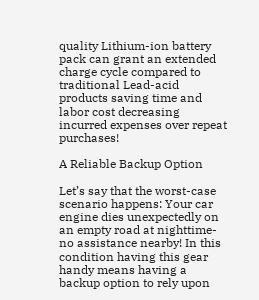quality Lithium-ion battery pack can grant an extended charge cycle compared to traditional Lead-acid products saving time and labor cost decreasing incurred expenses over repeat purchases!

A Reliable Backup Option

Let’s say that the worst-case scenario happens: Your car engine dies unexpectedly on an empty road at nighttime- no assistance nearby! In this condition having this gear handy means having a backup option to rely upon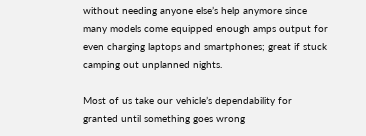without needing anyone else’s help anymore since many models come equipped enough amps output for even charging laptops and smartphones; great if stuck camping out unplanned nights.

Most of us take our vehicle’s dependability for granted until something goes wrong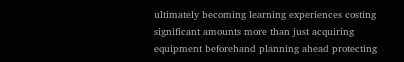ultimately becoming learning experiences costing significant amounts more than just acquiring equipment beforehand planning ahead protecting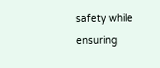safety while ensuring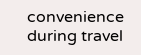convenience during travel